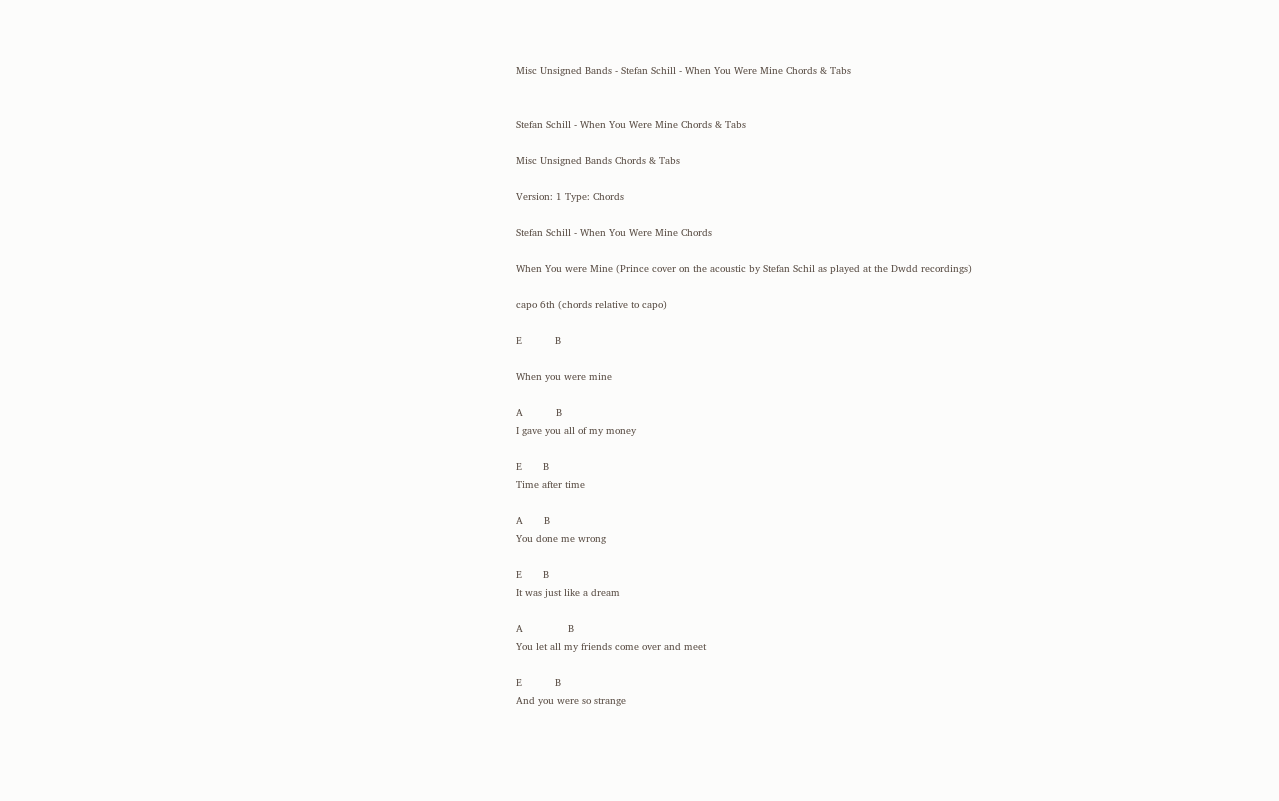Misc Unsigned Bands - Stefan Schill - When You Were Mine Chords & Tabs


Stefan Schill - When You Were Mine Chords & Tabs

Misc Unsigned Bands Chords & Tabs

Version: 1 Type: Chords

Stefan Schill - When You Were Mine Chords

When You were Mine (Prince cover on the acoustic by Stefan Schil as played at the Dwdd recordings)

capo 6th (chords relative to capo)

E           B

When you were mine

A           B
I gave you all of my money

E       B
Time after time

A       B
You done me wrong

E       B
It was just like a dream

A               B
You let all my friends come over and meet

E           B
And you were so strange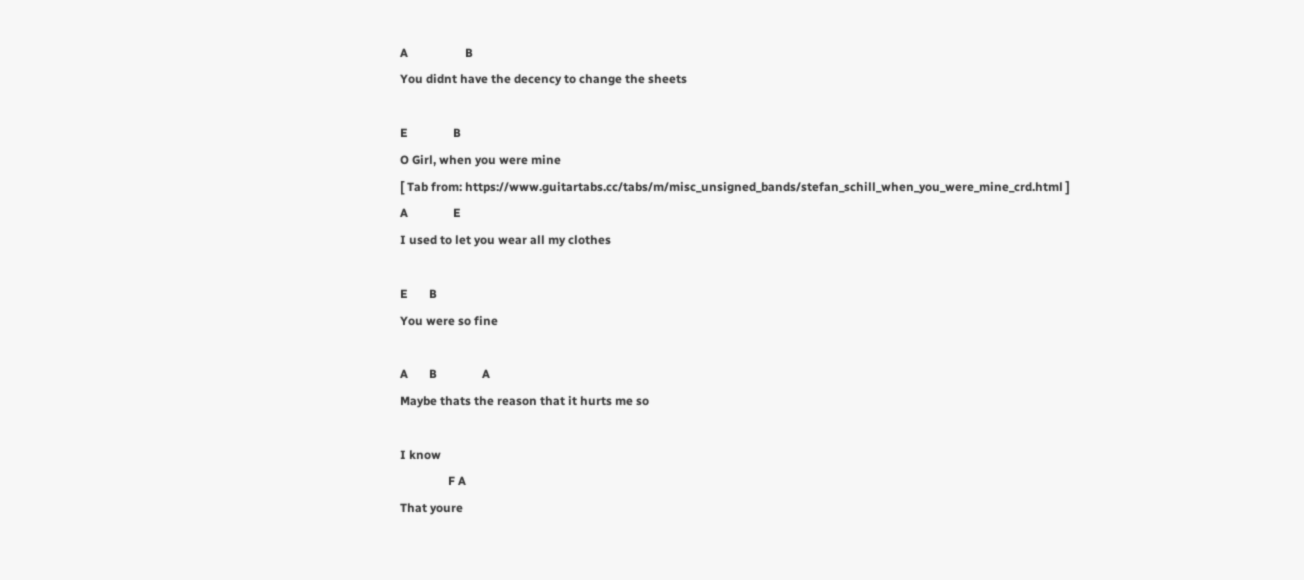A                   B
You didnt have the decency to change the sheets

E               B
O Girl, when you were mine
[ Tab from: https://www.guitartabs.cc/tabs/m/misc_unsigned_bands/stefan_schill_when_you_were_mine_crd.html ]
A               E
I used to let you wear all my clothes

E       B
You were so fine

A       B               A
Maybe thats the reason that it hurts me so

I know
                F A
That youre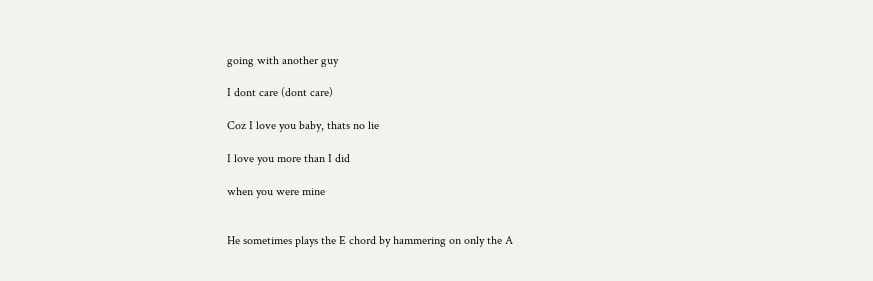going with another guy

I dont care (dont care)

Coz I love you baby, thats no lie

I love you more than I did

when you were mine


He sometimes plays the E chord by hammering on only the A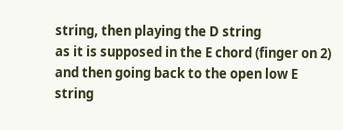string, then playing the D string
as it is supposed in the E chord (finger on 2) and then going back to the open low E string